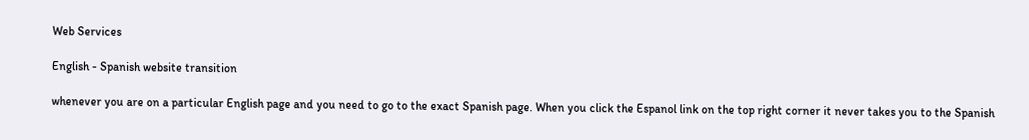Web Services

English - Spanish website transition

whenever you are on a particular English page and you need to go to the exact Spanish page. When you click the Espanol link on the top right corner it never takes you to the Spanish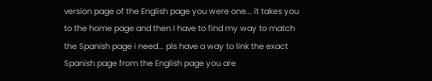version page of the English page you were one... it takes you to the home page and then I have to find my way to match the Spanish page i need... pls have a way to link the exact Spanish page from the English page you are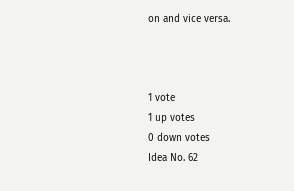on and vice versa.



1 vote
1 up votes
0 down votes
Idea No. 62